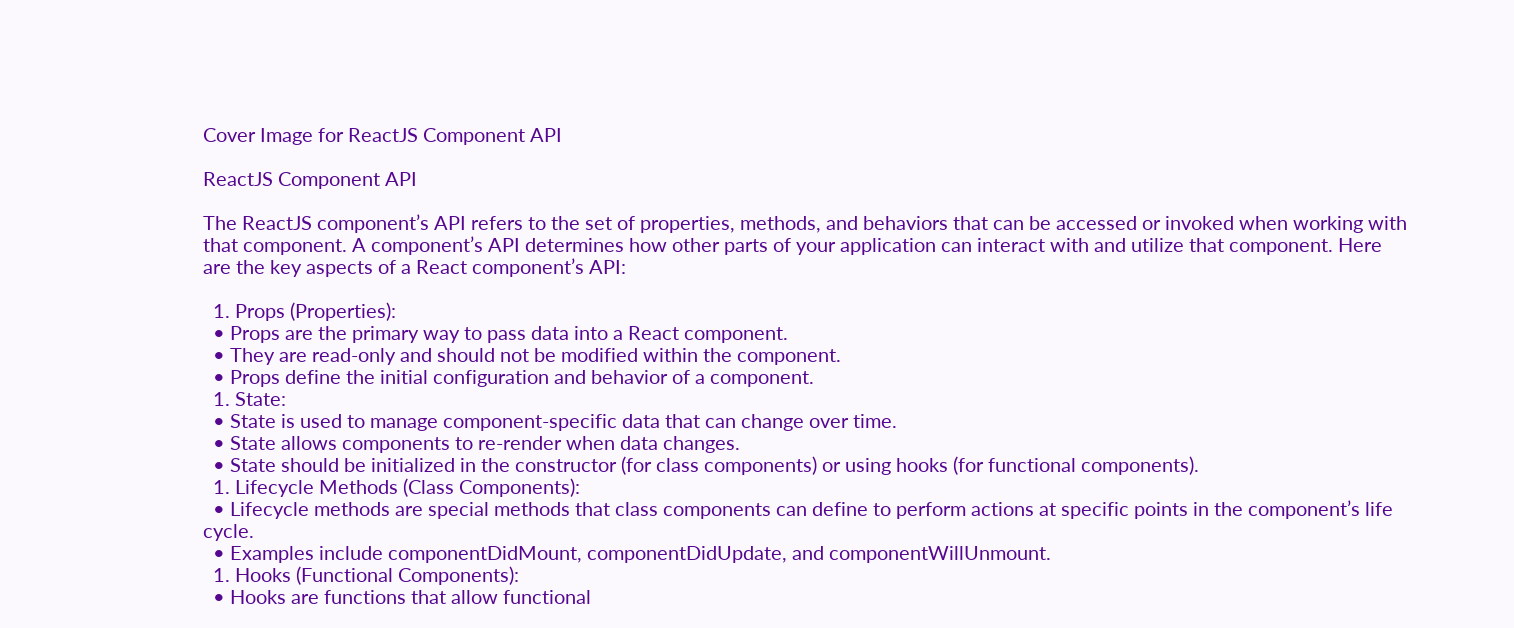Cover Image for ReactJS Component API

ReactJS Component API

The ReactJS component’s API refers to the set of properties, methods, and behaviors that can be accessed or invoked when working with that component. A component’s API determines how other parts of your application can interact with and utilize that component. Here are the key aspects of a React component’s API:

  1. Props (Properties):
  • Props are the primary way to pass data into a React component.
  • They are read-only and should not be modified within the component.
  • Props define the initial configuration and behavior of a component.
  1. State:
  • State is used to manage component-specific data that can change over time.
  • State allows components to re-render when data changes.
  • State should be initialized in the constructor (for class components) or using hooks (for functional components).
  1. Lifecycle Methods (Class Components):
  • Lifecycle methods are special methods that class components can define to perform actions at specific points in the component’s life cycle.
  • Examples include componentDidMount, componentDidUpdate, and componentWillUnmount.
  1. Hooks (Functional Components):
  • Hooks are functions that allow functional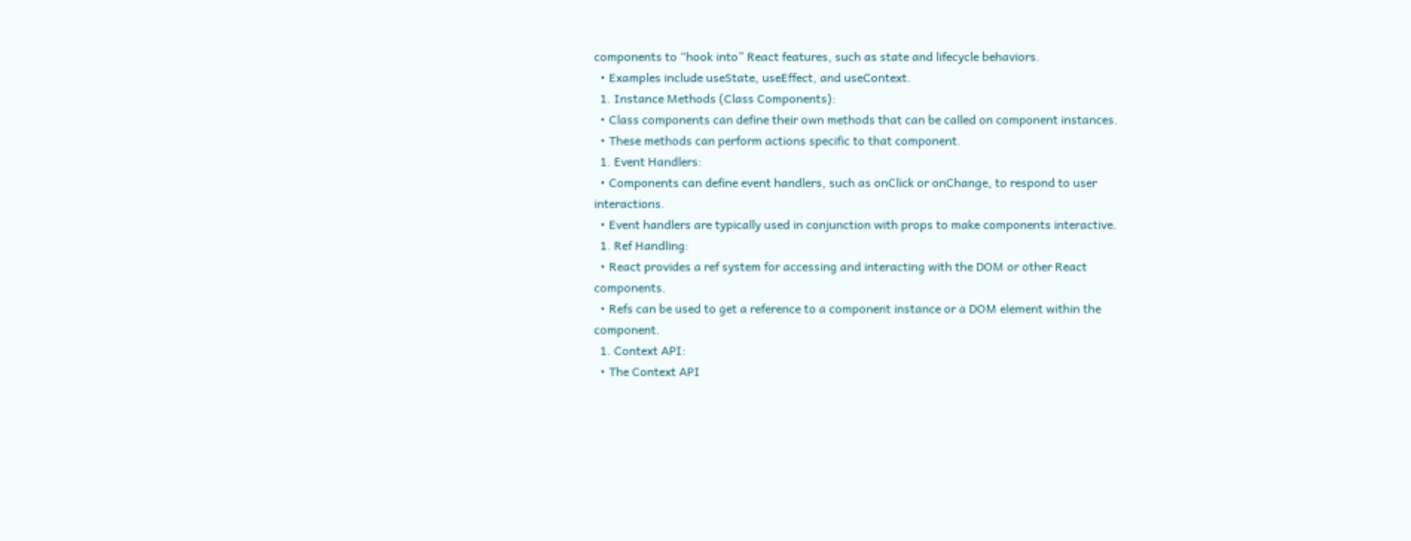components to “hook into” React features, such as state and lifecycle behaviors.
  • Examples include useState, useEffect, and useContext.
  1. Instance Methods (Class Components):
  • Class components can define their own methods that can be called on component instances.
  • These methods can perform actions specific to that component.
  1. Event Handlers:
  • Components can define event handlers, such as onClick or onChange, to respond to user interactions.
  • Event handlers are typically used in conjunction with props to make components interactive.
  1. Ref Handling:
  • React provides a ref system for accessing and interacting with the DOM or other React components.
  • Refs can be used to get a reference to a component instance or a DOM element within the component.
  1. Context API:
  • The Context API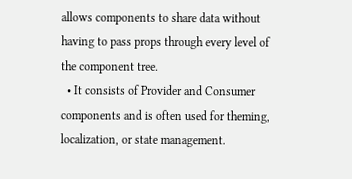allows components to share data without having to pass props through every level of the component tree.
  • It consists of Provider and Consumer components and is often used for theming, localization, or state management.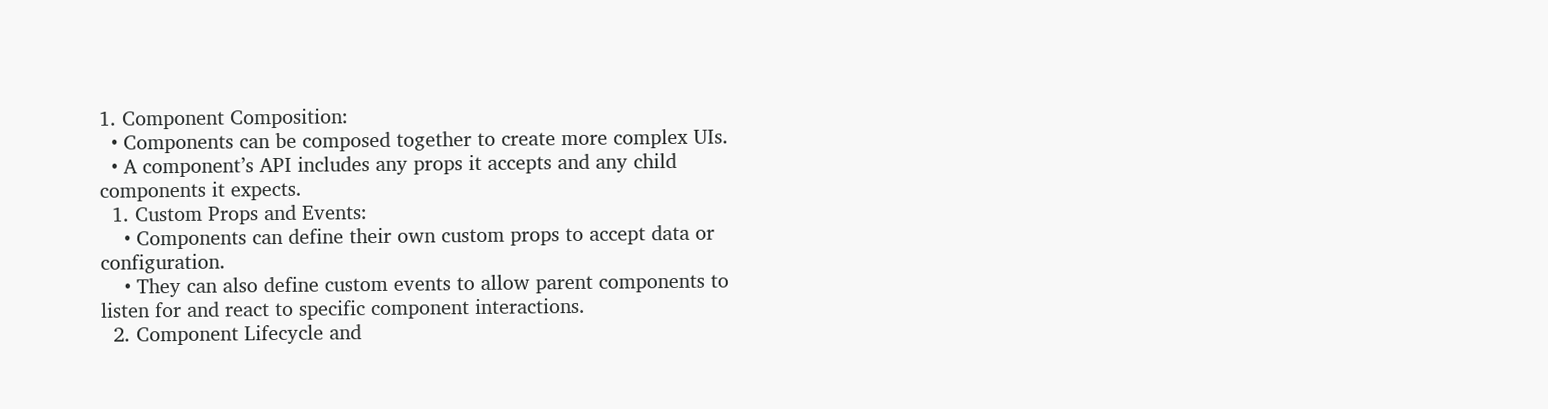1. Component Composition:
  • Components can be composed together to create more complex UIs.
  • A component’s API includes any props it accepts and any child components it expects.
  1. Custom Props and Events:
    • Components can define their own custom props to accept data or configuration.
    • They can also define custom events to allow parent components to listen for and react to specific component interactions.
  2. Component Lifecycle and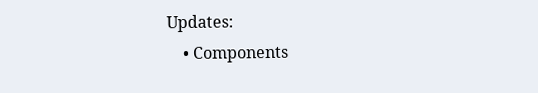Updates:
    • Components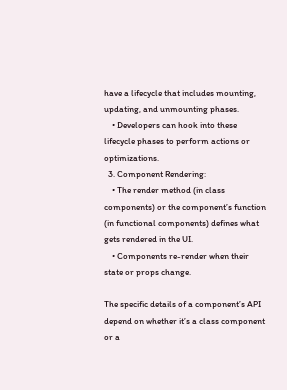have a lifecycle that includes mounting, updating, and unmounting phases.
    • Developers can hook into these lifecycle phases to perform actions or optimizations.
  3. Component Rendering:
    • The render method (in class components) or the component’s function (in functional components) defines what gets rendered in the UI.
    • Components re-render when their state or props change.

The specific details of a component’s API depend on whether it’s a class component or a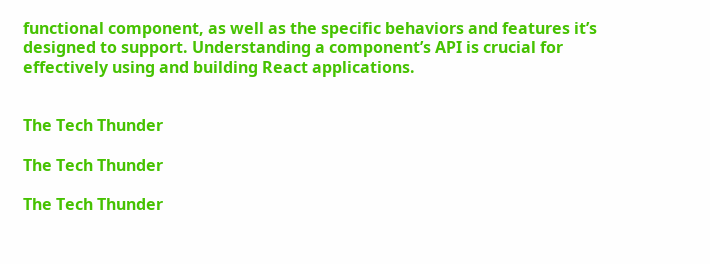functional component, as well as the specific behaviors and features it’s designed to support. Understanding a component’s API is crucial for effectively using and building React applications.


The Tech Thunder

The Tech Thunder

The Tech Thunder